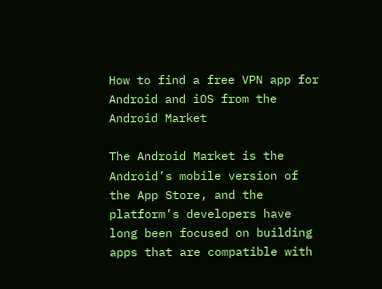How to find a free VPN app for Android and iOS from the Android Market

The Android Market is the Android’s mobile version of the App Store, and the platform’s developers have long been focused on building apps that are compatible with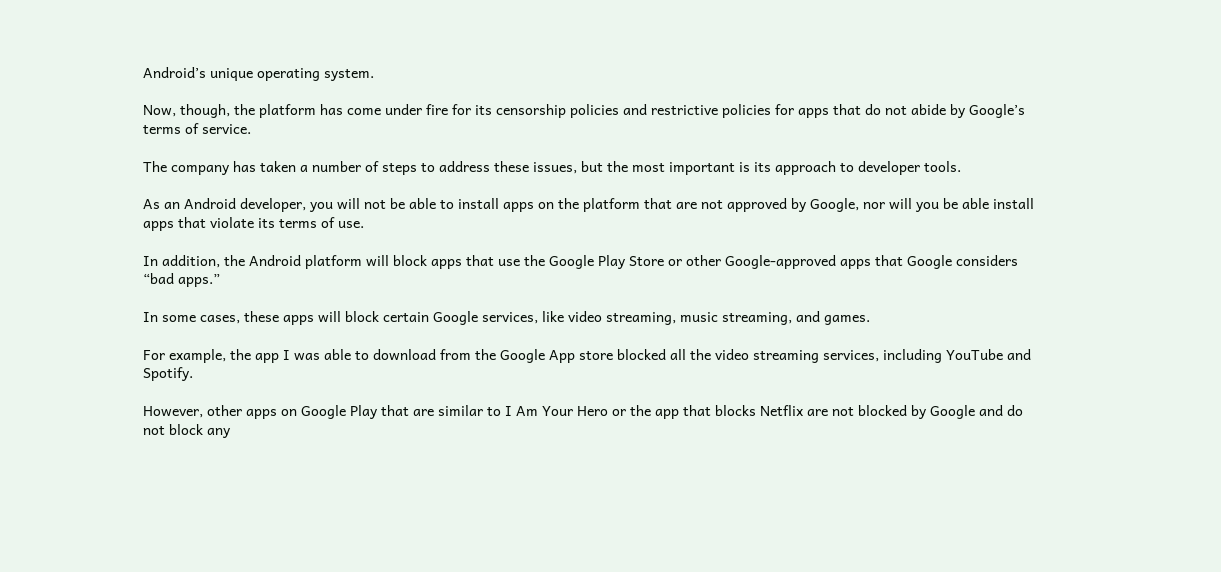Android’s unique operating system.

Now, though, the platform has come under fire for its censorship policies and restrictive policies for apps that do not abide by Google’s terms of service.

The company has taken a number of steps to address these issues, but the most important is its approach to developer tools.

As an Android developer, you will not be able to install apps on the platform that are not approved by Google, nor will you be able install apps that violate its terms of use.

In addition, the Android platform will block apps that use the Google Play Store or other Google-approved apps that Google considers “bad apps.”

In some cases, these apps will block certain Google services, like video streaming, music streaming, and games.

For example, the app I was able to download from the Google App store blocked all the video streaming services, including YouTube and Spotify.

However, other apps on Google Play that are similar to I Am Your Hero or the app that blocks Netflix are not blocked by Google and do not block any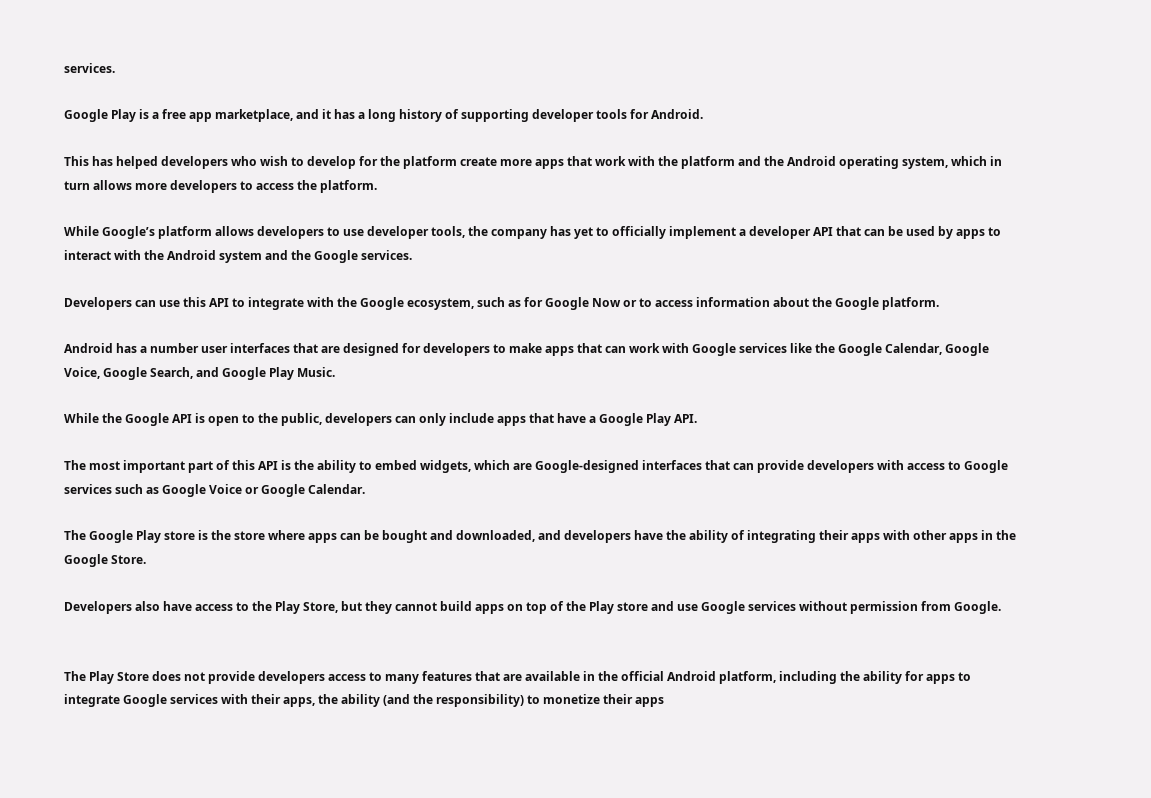services.

Google Play is a free app marketplace, and it has a long history of supporting developer tools for Android.

This has helped developers who wish to develop for the platform create more apps that work with the platform and the Android operating system, which in turn allows more developers to access the platform.

While Google’s platform allows developers to use developer tools, the company has yet to officially implement a developer API that can be used by apps to interact with the Android system and the Google services.

Developers can use this API to integrate with the Google ecosystem, such as for Google Now or to access information about the Google platform.

Android has a number user interfaces that are designed for developers to make apps that can work with Google services like the Google Calendar, Google Voice, Google Search, and Google Play Music.

While the Google API is open to the public, developers can only include apps that have a Google Play API.

The most important part of this API is the ability to embed widgets, which are Google-designed interfaces that can provide developers with access to Google services such as Google Voice or Google Calendar.

The Google Play store is the store where apps can be bought and downloaded, and developers have the ability of integrating their apps with other apps in the Google Store.

Developers also have access to the Play Store, but they cannot build apps on top of the Play store and use Google services without permission from Google.


The Play Store does not provide developers access to many features that are available in the official Android platform, including the ability for apps to integrate Google services with their apps, the ability (and the responsibility) to monetize their apps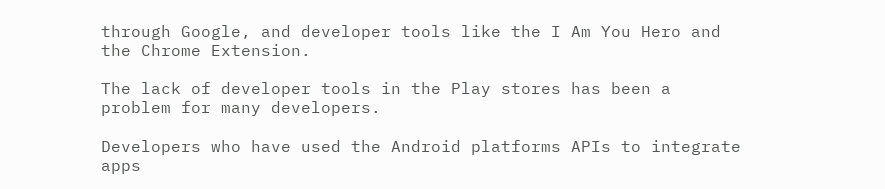through Google, and developer tools like the I Am You Hero and the Chrome Extension.

The lack of developer tools in the Play stores has been a problem for many developers.

Developers who have used the Android platforms APIs to integrate apps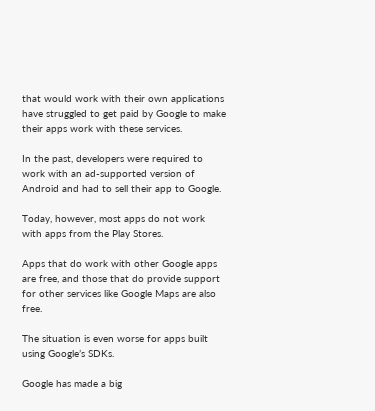that would work with their own applications have struggled to get paid by Google to make their apps work with these services.

In the past, developers were required to work with an ad-supported version of Android and had to sell their app to Google.

Today, however, most apps do not work with apps from the Play Stores.

Apps that do work with other Google apps are free, and those that do provide support for other services like Google Maps are also free.

The situation is even worse for apps built using Google’s SDKs.

Google has made a big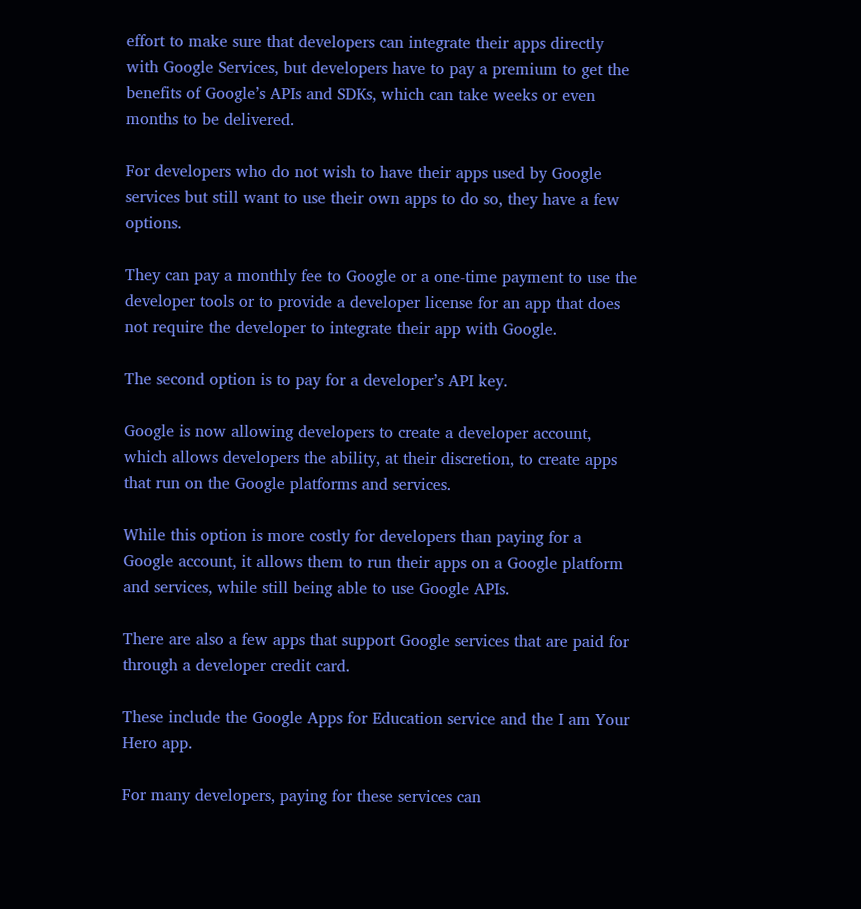effort to make sure that developers can integrate their apps directly with Google Services, but developers have to pay a premium to get the benefits of Google’s APIs and SDKs, which can take weeks or even months to be delivered.

For developers who do not wish to have their apps used by Google services but still want to use their own apps to do so, they have a few options.

They can pay a monthly fee to Google or a one-time payment to use the developer tools or to provide a developer license for an app that does not require the developer to integrate their app with Google.

The second option is to pay for a developer’s API key.

Google is now allowing developers to create a developer account, which allows developers the ability, at their discretion, to create apps that run on the Google platforms and services.

While this option is more costly for developers than paying for a Google account, it allows them to run their apps on a Google platform and services, while still being able to use Google APIs.

There are also a few apps that support Google services that are paid for through a developer credit card.

These include the Google Apps for Education service and the I am Your Hero app.

For many developers, paying for these services can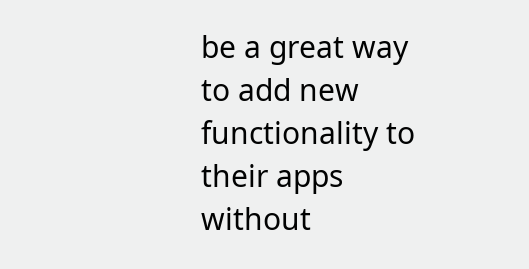be a great way to add new functionality to their apps without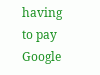having to pay Google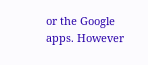or the Google apps. However